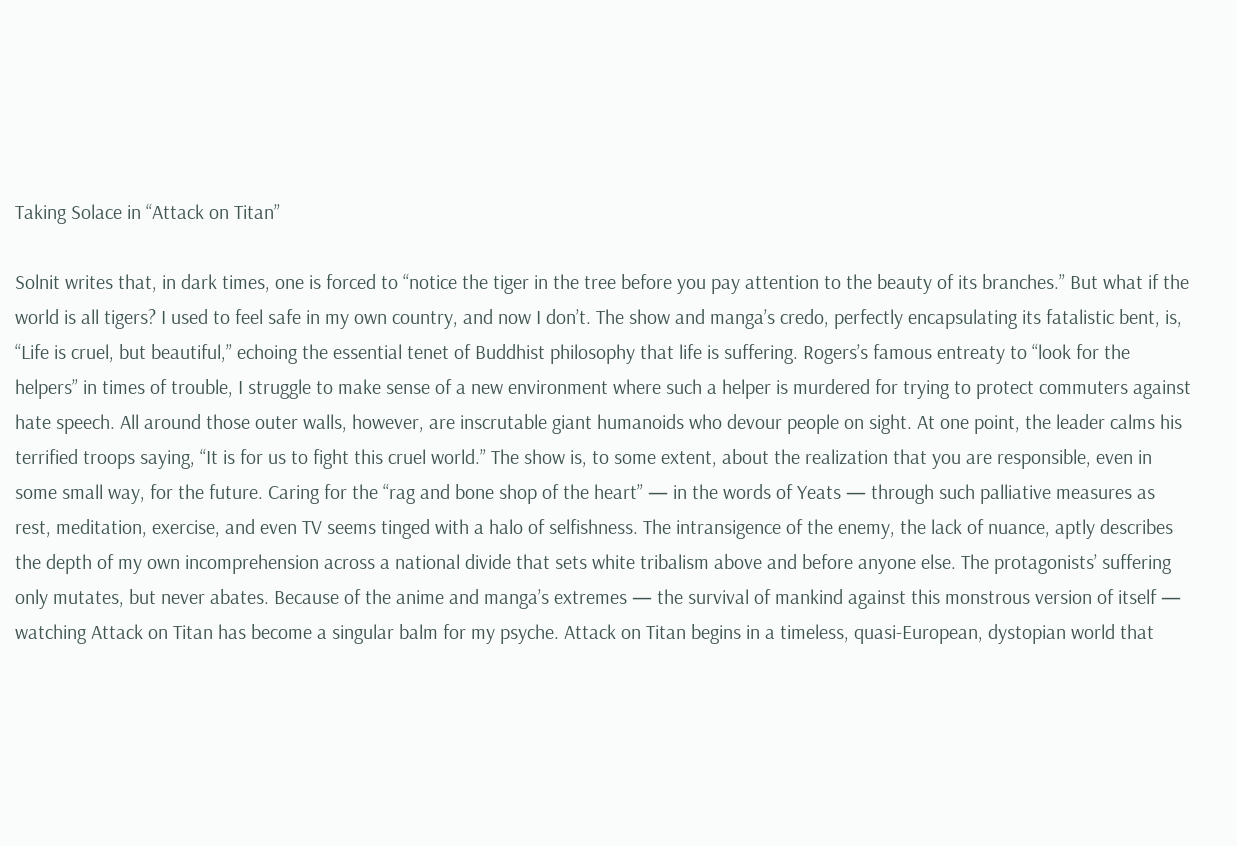Taking Solace in “Attack on Titan”

Solnit writes that, in dark times, one is forced to “notice the tiger in the tree before you pay attention to the beauty of its branches.” But what if the world is all tigers? I used to feel safe in my own country, and now I don’t. The show and manga’s credo, perfectly encapsulating its fatalistic bent, is, “Life is cruel, but beautiful,” echoing the essential tenet of Buddhist philosophy that life is suffering. Rogers’s famous entreaty to “look for the helpers” in times of trouble, I struggle to make sense of a new environment where such a helper is murdered for trying to protect commuters against hate speech. All around those outer walls, however, are inscrutable giant humanoids who devour people on sight. At one point, the leader calms his terrified troops saying, “It is for us to fight this cruel world.” The show is, to some extent, about the realization that you are responsible, even in some small way, for the future. Caring for the “rag and bone shop of the heart” — in the words of Yeats — through such palliative measures as rest, meditation, exercise, and even TV seems tinged with a halo of selfishness. The intransigence of the enemy, the lack of nuance, aptly describes the depth of my own incomprehension across a national divide that sets white tribalism above and before anyone else. The protagonists’ suffering only mutates, but never abates. Because of the anime and manga’s extremes — the survival of mankind against this monstrous version of itself — watching Attack on Titan has become a singular balm for my psyche. Attack on Titan begins in a timeless, quasi-European, dystopian world that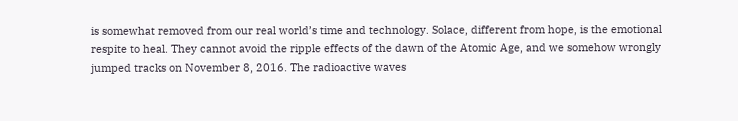is somewhat removed from our real world’s time and technology. Solace, different from hope, is the emotional respite to heal. They cannot avoid the ripple effects of the dawn of the Atomic Age, and we somehow wrongly jumped tracks on November 8, 2016. The radioactive waves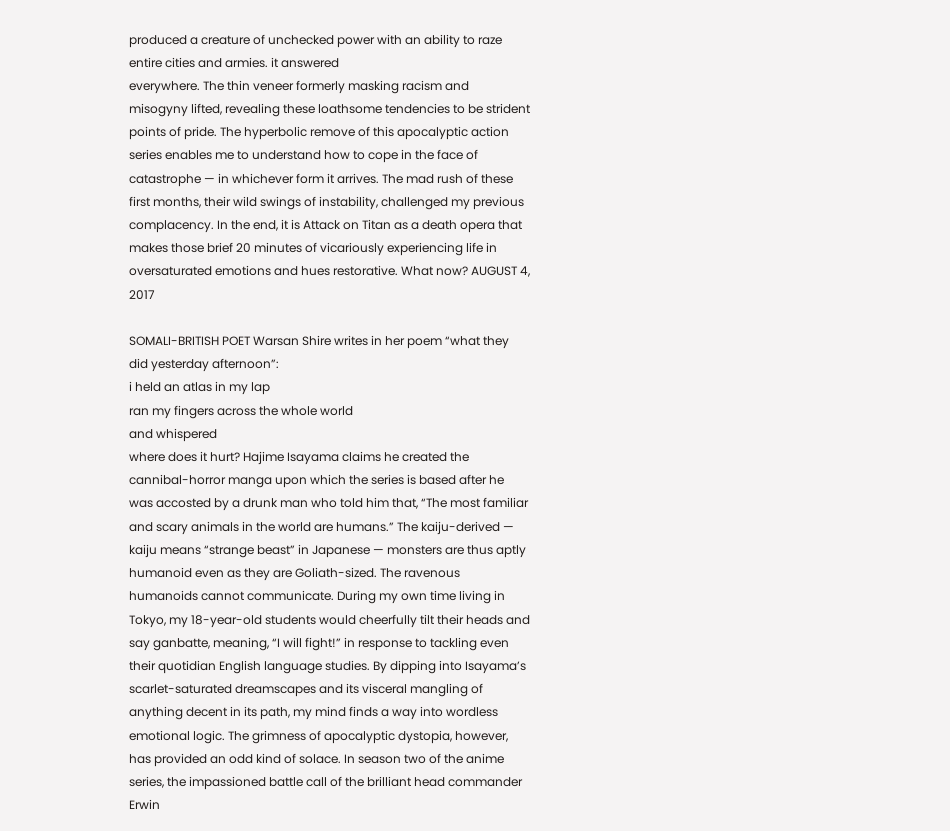produced a creature of unchecked power with an ability to raze entire cities and armies. it answered
everywhere. The thin veneer formerly masking racism and misogyny lifted, revealing these loathsome tendencies to be strident points of pride. The hyperbolic remove of this apocalyptic action series enables me to understand how to cope in the face of catastrophe — in whichever form it arrives. The mad rush of these first months, their wild swings of instability, challenged my previous complacency. In the end, it is Attack on Titan as a death opera that makes those brief 20 minutes of vicariously experiencing life in oversaturated emotions and hues restorative. What now? AUGUST 4, 2017

SOMALI-BRITISH POET Warsan Shire writes in her poem “what they did yesterday afternoon”:
i held an atlas in my lap
ran my fingers across the whole world
and whispered
where does it hurt? Hajime Isayama claims he created the cannibal-horror manga upon which the series is based after he was accosted by a drunk man who told him that, “The most familiar and scary animals in the world are humans.” The kaiju-derived — kaiju means “strange beast” in Japanese — monsters are thus aptly humanoid even as they are Goliath-sized. The ravenous humanoids cannot communicate. During my own time living in Tokyo, my 18-year-old students would cheerfully tilt their heads and say ganbatte, meaning, “I will fight!” in response to tackling even their quotidian English language studies. By dipping into Isayama’s scarlet-saturated dreamscapes and its visceral mangling of anything decent in its path, my mind finds a way into wordless emotional logic. The grimness of apocalyptic dystopia, however, has provided an odd kind of solace. In season two of the anime series, the impassioned battle call of the brilliant head commander Erwin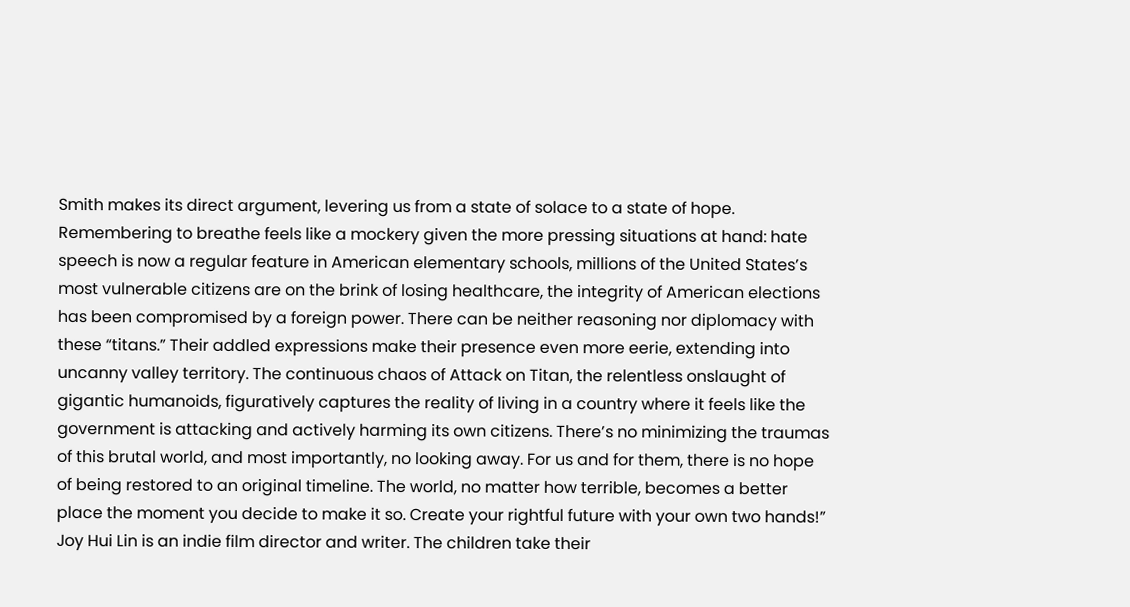Smith makes its direct argument, levering us from a state of solace to a state of hope. Remembering to breathe feels like a mockery given the more pressing situations at hand: hate speech is now a regular feature in American elementary schools, millions of the United States’s most vulnerable citizens are on the brink of losing healthcare, the integrity of American elections has been compromised by a foreign power. There can be neither reasoning nor diplomacy with these “titans.” Their addled expressions make their presence even more eerie, extending into uncanny valley territory. The continuous chaos of Attack on Titan, the relentless onslaught of gigantic humanoids, figuratively captures the reality of living in a country where it feels like the government is attacking and actively harming its own citizens. There’s no minimizing the traumas of this brutal world, and most importantly, no looking away. For us and for them, there is no hope of being restored to an original timeline. The world, no matter how terrible, becomes a better place the moment you decide to make it so. Create your rightful future with your own two hands!”
Joy Hui Lin is an indie film director and writer. The children take their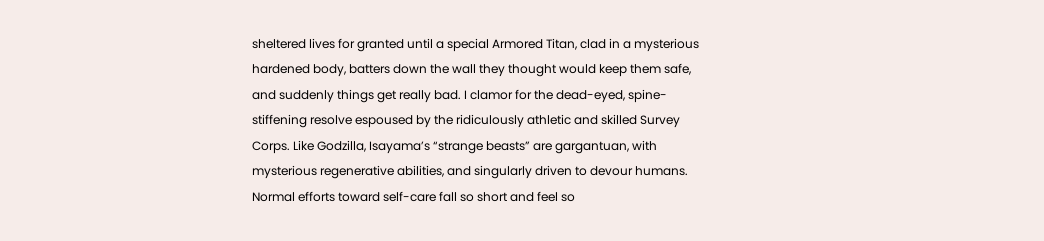sheltered lives for granted until a special Armored Titan, clad in a mysterious hardened body, batters down the wall they thought would keep them safe, and suddenly things get really bad. I clamor for the dead-eyed, spine-stiffening resolve espoused by the ridiculously athletic and skilled Survey Corps. Like Godzilla, Isayama’s “strange beasts” are gargantuan, with mysterious regenerative abilities, and singularly driven to devour humans. Normal efforts toward self-care fall so short and feel so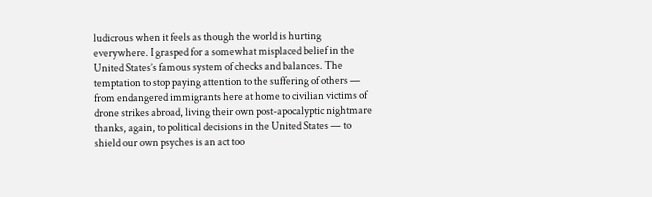ludicrous when it feels as though the world is hurting everywhere. I grasped for a somewhat misplaced belief in the United States’s famous system of checks and balances. The temptation to stop paying attention to the suffering of others — from endangered immigrants here at home to civilian victims of drone strikes abroad, living their own post-apocalyptic nightmare thanks, again, to political decisions in the United States — to shield our own psyches is an act too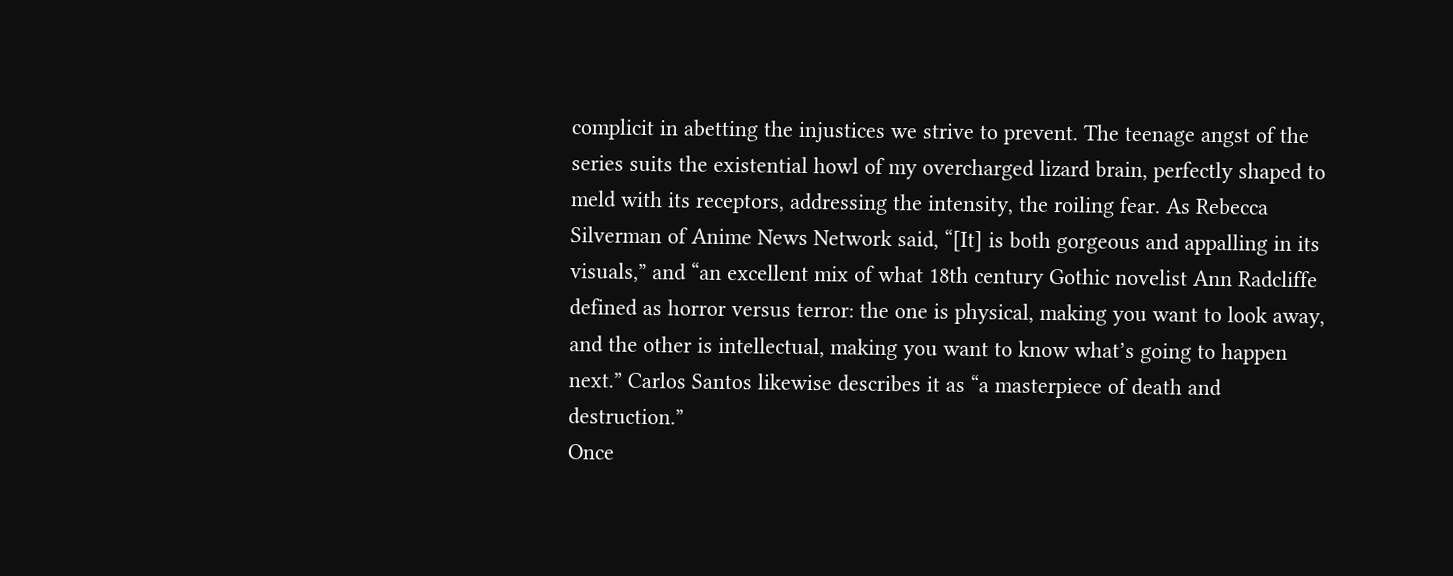complicit in abetting the injustices we strive to prevent. The teenage angst of the series suits the existential howl of my overcharged lizard brain, perfectly shaped to meld with its receptors, addressing the intensity, the roiling fear. As Rebecca Silverman of Anime News Network said, “[It] is both gorgeous and appalling in its visuals,” and “an excellent mix of what 18th century Gothic novelist Ann Radcliffe defined as horror versus terror: the one is physical, making you want to look away, and the other is intellectual, making you want to know what’s going to happen next.” Carlos Santos likewise describes it as “a masterpiece of death and destruction.”
Once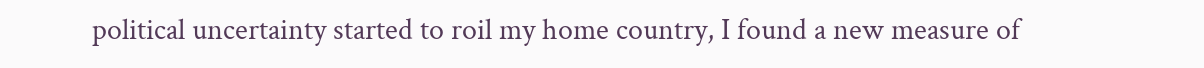political uncertainty started to roil my home country, I found a new measure of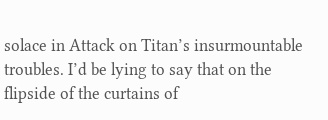solace in Attack on Titan’s insurmountable troubles. I’d be lying to say that on the flipside of the curtains of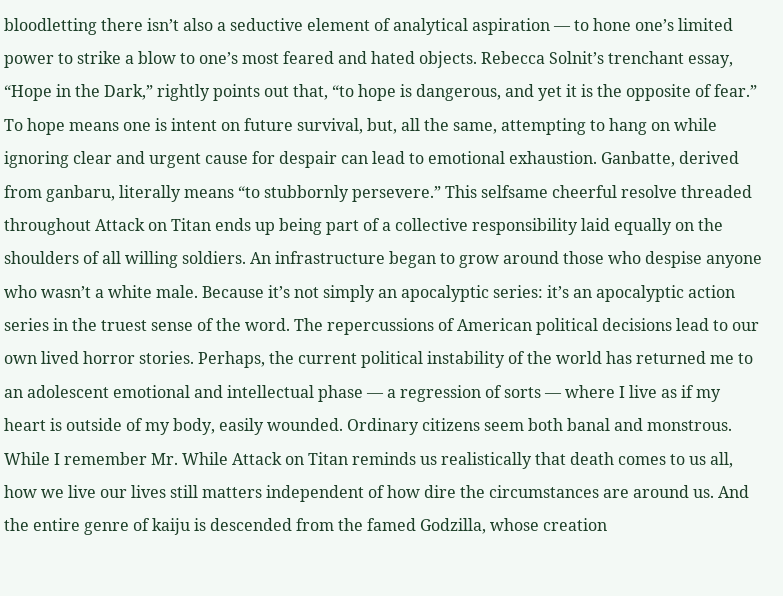bloodletting there isn’t also a seductive element of analytical aspiration — to hone one’s limited power to strike a blow to one’s most feared and hated objects. Rebecca Solnit’s trenchant essay, “Hope in the Dark,” rightly points out that, “to hope is dangerous, and yet it is the opposite of fear.” To hope means one is intent on future survival, but, all the same, attempting to hang on while ignoring clear and urgent cause for despair can lead to emotional exhaustion. Ganbatte, derived from ganbaru, literally means “to stubbornly persevere.” This selfsame cheerful resolve threaded throughout Attack on Titan ends up being part of a collective responsibility laid equally on the shoulders of all willing soldiers. An infrastructure began to grow around those who despise anyone who wasn’t a white male. Because it’s not simply an apocalyptic series: it’s an apocalyptic action series in the truest sense of the word. The repercussions of American political decisions lead to our own lived horror stories. Perhaps, the current political instability of the world has returned me to an adolescent emotional and intellectual phase — a regression of sorts — where I live as if my heart is outside of my body, easily wounded. Ordinary citizens seem both banal and monstrous. While I remember Mr. While Attack on Titan reminds us realistically that death comes to us all, how we live our lives still matters independent of how dire the circumstances are around us. And the entire genre of kaiju is descended from the famed Godzilla, whose creation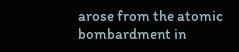arose from the atomic bombardment in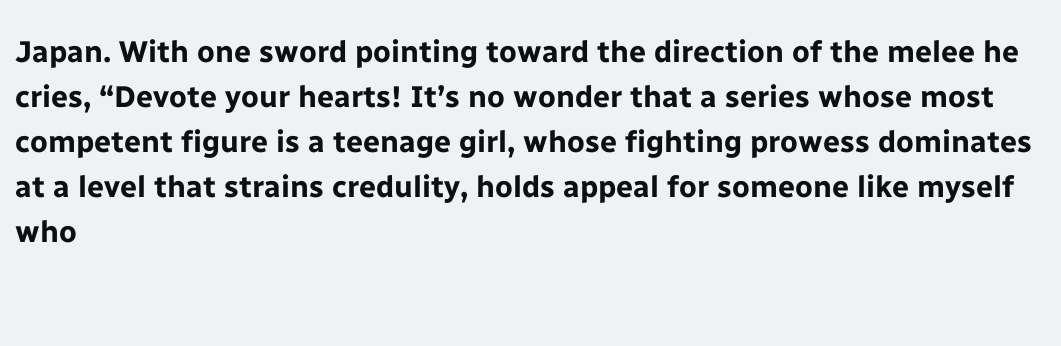Japan. With one sword pointing toward the direction of the melee he cries, “Devote your hearts! It’s no wonder that a series whose most competent figure is a teenage girl, whose fighting prowess dominates at a level that strains credulity, holds appeal for someone like myself who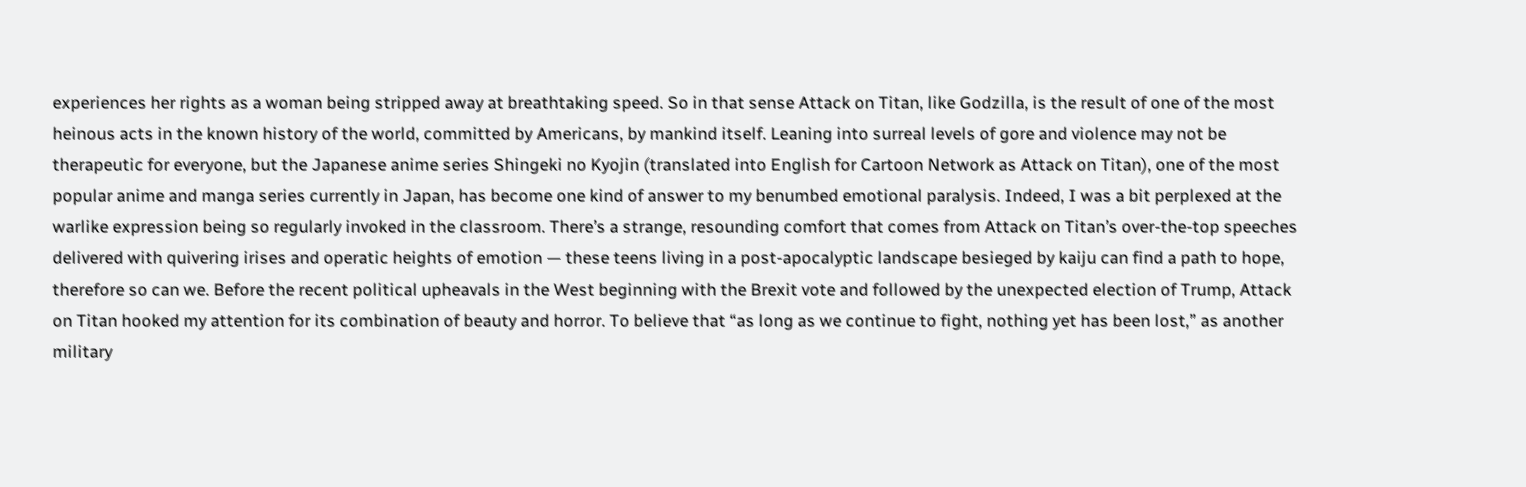experiences her rights as a woman being stripped away at breathtaking speed. So in that sense Attack on Titan, like Godzilla, is the result of one of the most heinous acts in the known history of the world, committed by Americans, by mankind itself. Leaning into surreal levels of gore and violence may not be therapeutic for everyone, but the Japanese anime series Shingeki no Kyojin (translated into English for Cartoon Network as Attack on Titan), one of the most popular anime and manga series currently in Japan, has become one kind of answer to my benumbed emotional paralysis. Indeed, I was a bit perplexed at the warlike expression being so regularly invoked in the classroom. There’s a strange, resounding comfort that comes from Attack on Titan’s over-the-top speeches delivered with quivering irises and operatic heights of emotion — these teens living in a post-apocalyptic landscape besieged by kaiju can find a path to hope, therefore so can we. Before the recent political upheavals in the West beginning with the Brexit vote and followed by the unexpected election of Trump, Attack on Titan hooked my attention for its combination of beauty and horror. To believe that “as long as we continue to fight, nothing yet has been lost,” as another military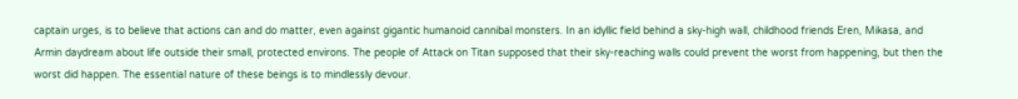captain urges, is to believe that actions can and do matter, even against gigantic humanoid cannibal monsters. In an idyllic field behind a sky-high wall, childhood friends Eren, Mikasa, and Armin daydream about life outside their small, protected environs. The people of Attack on Titan supposed that their sky-reaching walls could prevent the worst from happening, but then the worst did happen. The essential nature of these beings is to mindlessly devour.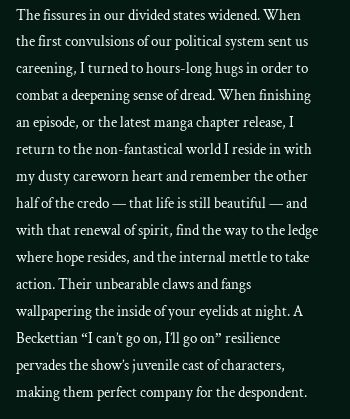The fissures in our divided states widened. When the first convulsions of our political system sent us careening, I turned to hours-long hugs in order to combat a deepening sense of dread. When finishing an episode, or the latest manga chapter release, I return to the non-fantastical world I reside in with my dusty careworn heart and remember the other half of the credo — that life is still beautiful — and with that renewal of spirit, find the way to the ledge where hope resides, and the internal mettle to take action. Their unbearable claws and fangs wallpapering the inside of your eyelids at night. A Beckettian “I can’t go on, I’ll go on” resilience pervades the show’s juvenile cast of characters, making them perfect company for the despondent.